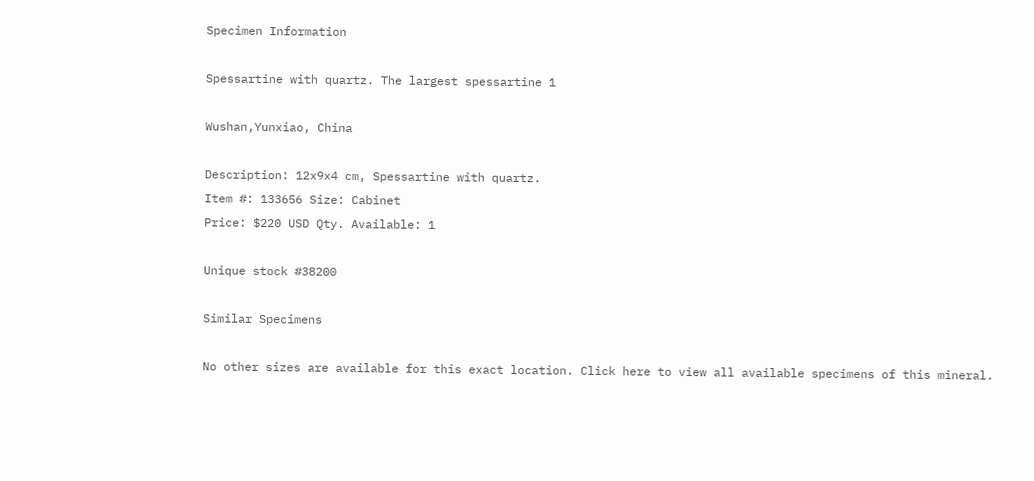Specimen Information

Spessartine with quartz. The largest spessartine 1

Wushan,Yunxiao, China

Description: 12x9x4 cm, Spessartine with quartz.
Item #: 133656 Size: Cabinet
Price: $220 USD Qty. Available: 1

Unique stock #38200

Similar Specimens

No other sizes are available for this exact location. Click here to view all available specimens of this mineral.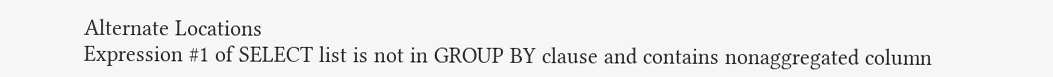Alternate Locations
Expression #1 of SELECT list is not in GROUP BY clause and contains nonaggregated column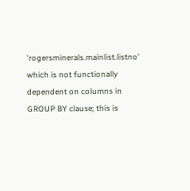'rogersminerals.mainlist.listno' which is not functionally dependent on columns in GROUP BY clause; this is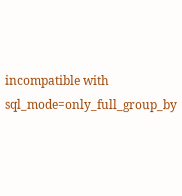incompatible with sql_mode=only_full_group_by